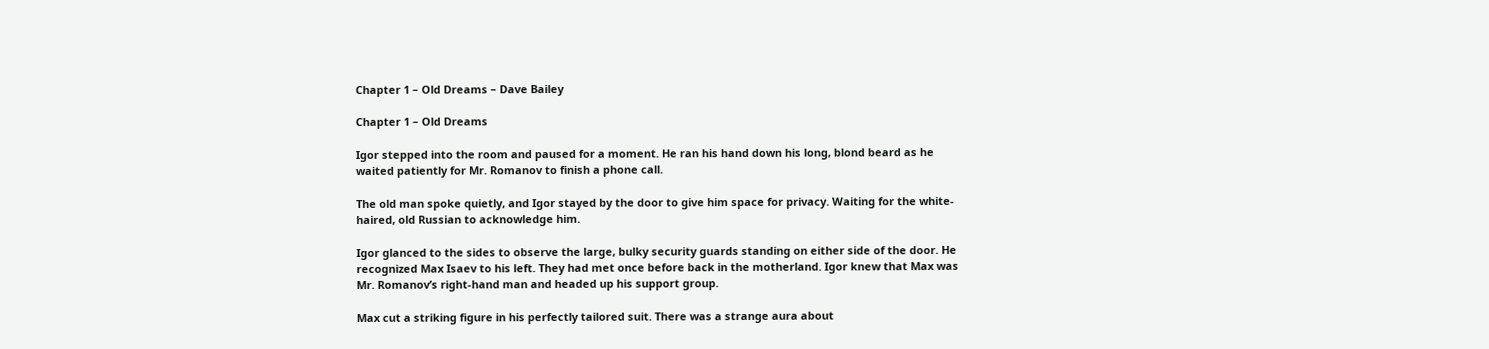Chapter 1 – Old Dreams – Dave Bailey

Chapter 1 – Old Dreams

Igor stepped into the room and paused for a moment. He ran his hand down his long, blond beard as he waited patiently for Mr. Romanov to finish a phone call.

The old man spoke quietly, and Igor stayed by the door to give him space for privacy. Waiting for the white-haired, old Russian to acknowledge him.

Igor glanced to the sides to observe the large, bulky security guards standing on either side of the door. He recognized Max Isaev to his left. They had met once before back in the motherland. Igor knew that Max was Mr. Romanov’s right-hand man and headed up his support group.

Max cut a striking figure in his perfectly tailored suit. There was a strange aura about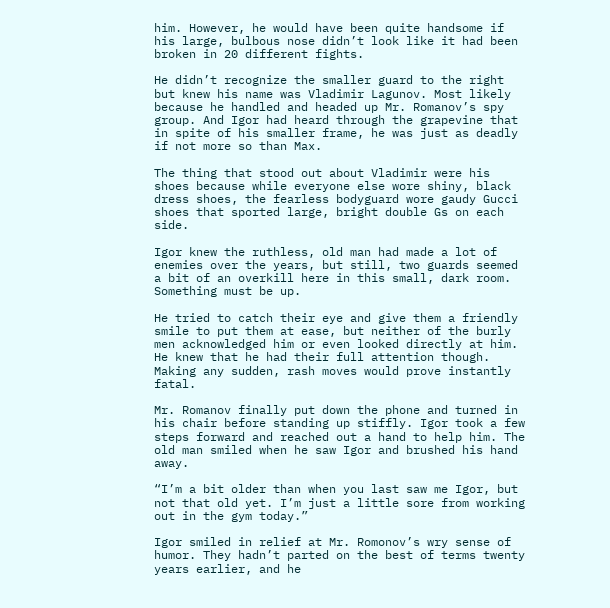him. However, he would have been quite handsome if his large, bulbous nose didn’t look like it had been broken in 20 different fights.

He didn’t recognize the smaller guard to the right but knew his name was Vladimir Lagunov. Most likely because he handled and headed up Mr. Romanov’s spy group. And Igor had heard through the grapevine that in spite of his smaller frame, he was just as deadly if not more so than Max.

The thing that stood out about Vladimir were his shoes because while everyone else wore shiny, black dress shoes, the fearless bodyguard wore gaudy Gucci shoes that sported large, bright double Gs on each side.

Igor knew the ruthless, old man had made a lot of enemies over the years, but still, two guards seemed a bit of an overkill here in this small, dark room. Something must be up.

He tried to catch their eye and give them a friendly smile to put them at ease, but neither of the burly men acknowledged him or even looked directly at him. He knew that he had their full attention though. Making any sudden, rash moves would prove instantly fatal.

Mr. Romanov finally put down the phone and turned in his chair before standing up stiffly. Igor took a few steps forward and reached out a hand to help him. The old man smiled when he saw Igor and brushed his hand away.

“I’m a bit older than when you last saw me Igor, but not that old yet. I’m just a little sore from working out in the gym today.”

Igor smiled in relief at Mr. Romonov’s wry sense of humor. They hadn’t parted on the best of terms twenty years earlier, and he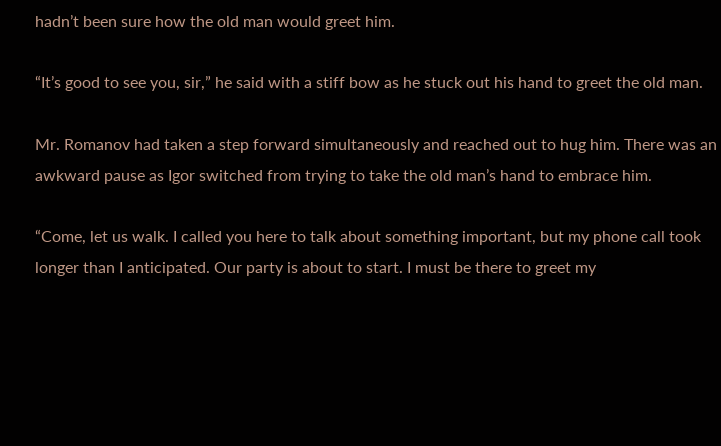hadn’t been sure how the old man would greet him.

“It’s good to see you, sir,” he said with a stiff bow as he stuck out his hand to greet the old man.

Mr. Romanov had taken a step forward simultaneously and reached out to hug him. There was an awkward pause as Igor switched from trying to take the old man’s hand to embrace him.

“Come, let us walk. I called you here to talk about something important, but my phone call took longer than I anticipated. Our party is about to start. I must be there to greet my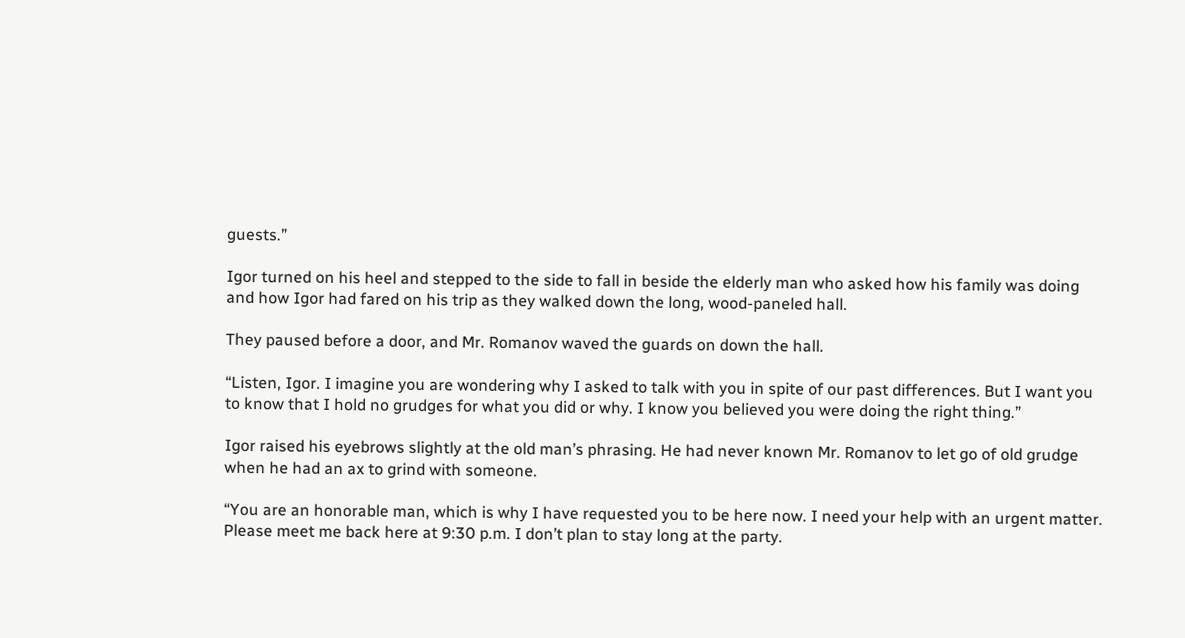guests.”

Igor turned on his heel and stepped to the side to fall in beside the elderly man who asked how his family was doing and how Igor had fared on his trip as they walked down the long, wood-paneled hall.

They paused before a door, and Mr. Romanov waved the guards on down the hall.

“Listen, Igor. I imagine you are wondering why I asked to talk with you in spite of our past differences. But I want you to know that I hold no grudges for what you did or why. I know you believed you were doing the right thing.”

Igor raised his eyebrows slightly at the old man’s phrasing. He had never known Mr. Romanov to let go of old grudge when he had an ax to grind with someone.

“You are an honorable man, which is why I have requested you to be here now. I need your help with an urgent matter. Please meet me back here at 9:30 p.m. I don’t plan to stay long at the party.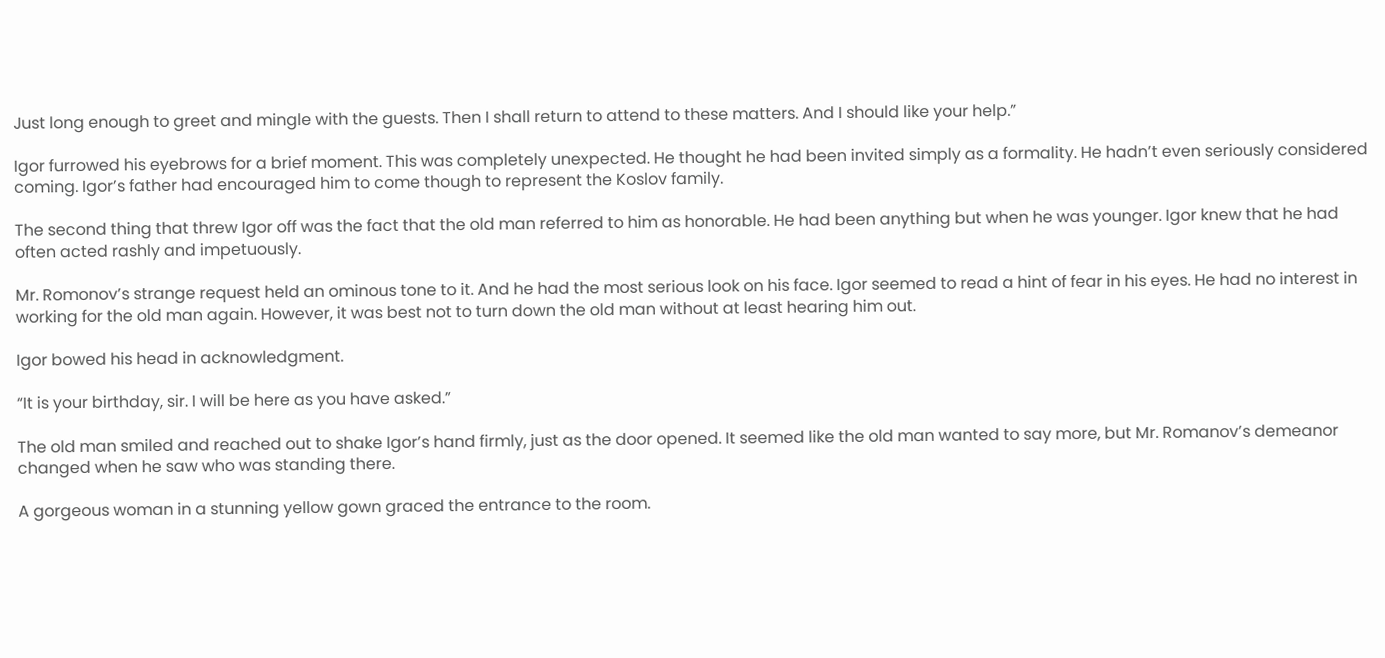Just long enough to greet and mingle with the guests. Then I shall return to attend to these matters. And I should like your help.”

Igor furrowed his eyebrows for a brief moment. This was completely unexpected. He thought he had been invited simply as a formality. He hadn’t even seriously considered coming. Igor’s father had encouraged him to come though to represent the Koslov family.

The second thing that threw Igor off was the fact that the old man referred to him as honorable. He had been anything but when he was younger. Igor knew that he had often acted rashly and impetuously.

Mr. Romonov’s strange request held an ominous tone to it. And he had the most serious look on his face. Igor seemed to read a hint of fear in his eyes. He had no interest in working for the old man again. However, it was best not to turn down the old man without at least hearing him out.

Igor bowed his head in acknowledgment.

“It is your birthday, sir. I will be here as you have asked.”

The old man smiled and reached out to shake Igor’s hand firmly, just as the door opened. It seemed like the old man wanted to say more, but Mr. Romanov’s demeanor changed when he saw who was standing there.

A gorgeous woman in a stunning yellow gown graced the entrance to the room.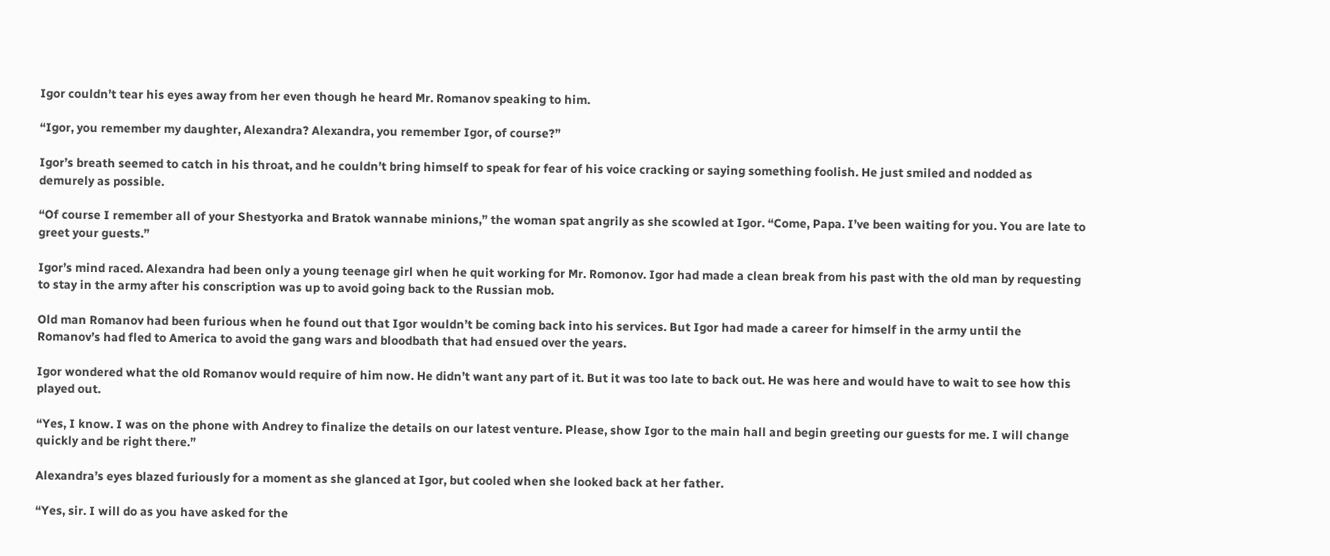Igor couldn’t tear his eyes away from her even though he heard Mr. Romanov speaking to him.

“Igor, you remember my daughter, Alexandra? Alexandra, you remember Igor, of course?”

Igor’s breath seemed to catch in his throat, and he couldn’t bring himself to speak for fear of his voice cracking or saying something foolish. He just smiled and nodded as demurely as possible.

“Of course I remember all of your Shestyorka and Bratok wannabe minions,” the woman spat angrily as she scowled at Igor. “Come, Papa. I’ve been waiting for you. You are late to greet your guests.”

Igor’s mind raced. Alexandra had been only a young teenage girl when he quit working for Mr. Romonov. Igor had made a clean break from his past with the old man by requesting to stay in the army after his conscription was up to avoid going back to the Russian mob.

Old man Romanov had been furious when he found out that Igor wouldn’t be coming back into his services. But Igor had made a career for himself in the army until the Romanov’s had fled to America to avoid the gang wars and bloodbath that had ensued over the years.

Igor wondered what the old Romanov would require of him now. He didn’t want any part of it. But it was too late to back out. He was here and would have to wait to see how this played out.

“Yes, I know. I was on the phone with Andrey to finalize the details on our latest venture. Please, show Igor to the main hall and begin greeting our guests for me. I will change quickly and be right there.”

Alexandra’s eyes blazed furiously for a moment as she glanced at Igor, but cooled when she looked back at her father.

“Yes, sir. I will do as you have asked for the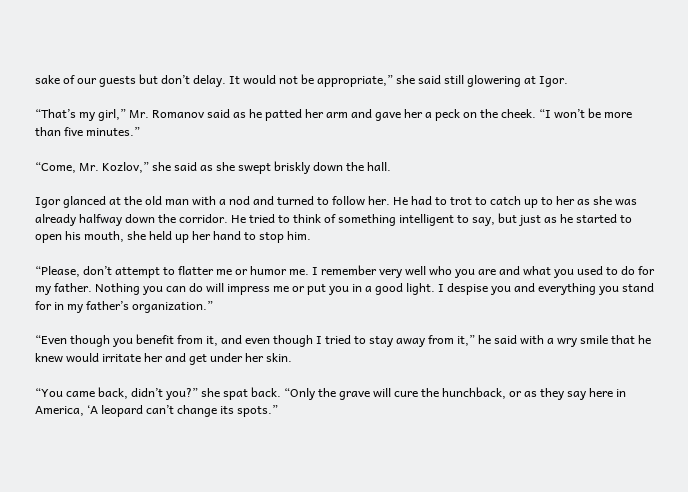sake of our guests but don’t delay. It would not be appropriate,” she said still glowering at Igor.

“That’s my girl,” Mr. Romanov said as he patted her arm and gave her a peck on the cheek. “I won’t be more than five minutes.”

“Come, Mr. Kozlov,” she said as she swept briskly down the hall.

Igor glanced at the old man with a nod and turned to follow her. He had to trot to catch up to her as she was already halfway down the corridor. He tried to think of something intelligent to say, but just as he started to open his mouth, she held up her hand to stop him.

“Please, don’t attempt to flatter me or humor me. I remember very well who you are and what you used to do for my father. Nothing you can do will impress me or put you in a good light. I despise you and everything you stand for in my father’s organization.”

“Even though you benefit from it, and even though I tried to stay away from it,” he said with a wry smile that he knew would irritate her and get under her skin.

“You came back, didn’t you?” she spat back. “Only the grave will cure the hunchback, or as they say here in America, ‘A leopard can’t change its spots.”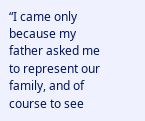“I came only because my father asked me to represent our family, and of course to see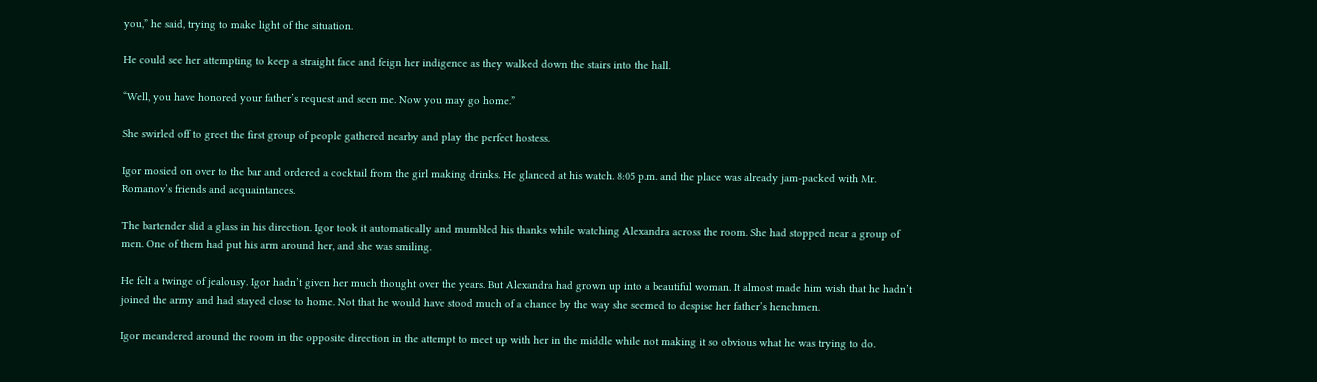you,” he said, trying to make light of the situation.

He could see her attempting to keep a straight face and feign her indigence as they walked down the stairs into the hall.

“Well, you have honored your father’s request and seen me. Now you may go home.”

She swirled off to greet the first group of people gathered nearby and play the perfect hostess.

Igor mosied on over to the bar and ordered a cocktail from the girl making drinks. He glanced at his watch. 8:05 p.m. and the place was already jam-packed with Mr. Romanov’s friends and acquaintances.

The bartender slid a glass in his direction. Igor took it automatically and mumbled his thanks while watching Alexandra across the room. She had stopped near a group of men. One of them had put his arm around her, and she was smiling.

He felt a twinge of jealousy. Igor hadn’t given her much thought over the years. But Alexandra had grown up into a beautiful woman. It almost made him wish that he hadn’t joined the army and had stayed close to home. Not that he would have stood much of a chance by the way she seemed to despise her father’s henchmen.

Igor meandered around the room in the opposite direction in the attempt to meet up with her in the middle while not making it so obvious what he was trying to do.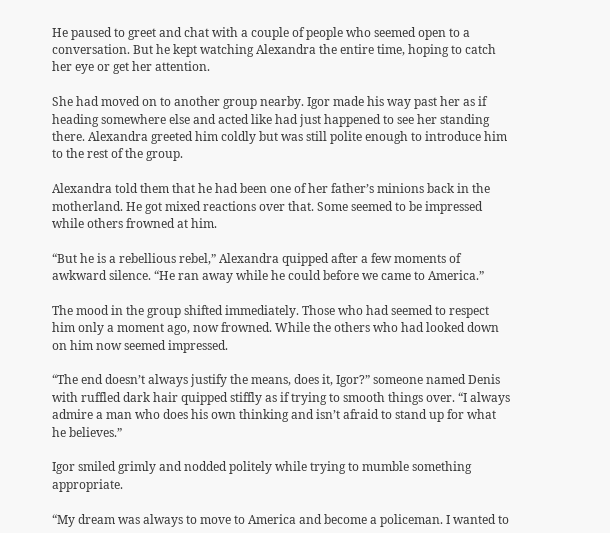He paused to greet and chat with a couple of people who seemed open to a conversation. But he kept watching Alexandra the entire time, hoping to catch her eye or get her attention.

She had moved on to another group nearby. Igor made his way past her as if heading somewhere else and acted like had just happened to see her standing there. Alexandra greeted him coldly but was still polite enough to introduce him to the rest of the group.

Alexandra told them that he had been one of her father’s minions back in the motherland. He got mixed reactions over that. Some seemed to be impressed while others frowned at him.

“But he is a rebellious rebel,” Alexandra quipped after a few moments of awkward silence. “He ran away while he could before we came to America.”

The mood in the group shifted immediately. Those who had seemed to respect him only a moment ago, now frowned. While the others who had looked down on him now seemed impressed.

“The end doesn’t always justify the means, does it, Igor?” someone named Denis with ruffled dark hair quipped stiffly as if trying to smooth things over. “I always admire a man who does his own thinking and isn’t afraid to stand up for what he believes.”

Igor smiled grimly and nodded politely while trying to mumble something appropriate.

“My dream was always to move to America and become a policeman. I wanted to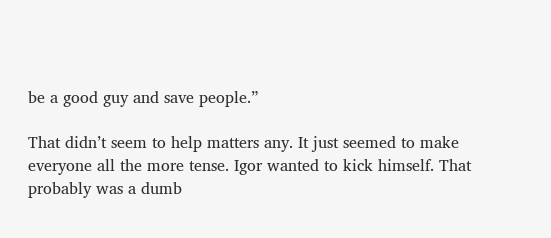be a good guy and save people.”

That didn’t seem to help matters any. It just seemed to make everyone all the more tense. Igor wanted to kick himself. That probably was a dumb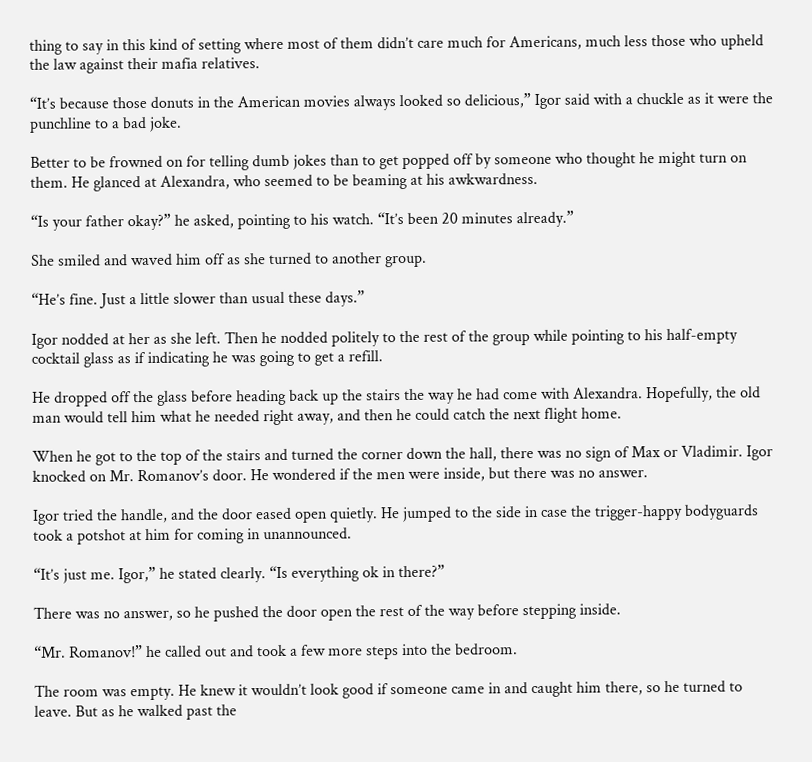thing to say in this kind of setting where most of them didn’t care much for Americans, much less those who upheld the law against their mafia relatives.

“It’s because those donuts in the American movies always looked so delicious,” Igor said with a chuckle as it were the punchline to a bad joke.

Better to be frowned on for telling dumb jokes than to get popped off by someone who thought he might turn on them. He glanced at Alexandra, who seemed to be beaming at his awkwardness.

“Is your father okay?” he asked, pointing to his watch. “It’s been 20 minutes already.”

She smiled and waved him off as she turned to another group.

“He’s fine. Just a little slower than usual these days.”

Igor nodded at her as she left. Then he nodded politely to the rest of the group while pointing to his half-empty cocktail glass as if indicating he was going to get a refill.

He dropped off the glass before heading back up the stairs the way he had come with Alexandra. Hopefully, the old man would tell him what he needed right away, and then he could catch the next flight home.

When he got to the top of the stairs and turned the corner down the hall, there was no sign of Max or Vladimir. Igor knocked on Mr. Romanov’s door. He wondered if the men were inside, but there was no answer.

Igor tried the handle, and the door eased open quietly. He jumped to the side in case the trigger-happy bodyguards took a potshot at him for coming in unannounced.

“It’s just me. Igor,” he stated clearly. “Is everything ok in there?”

There was no answer, so he pushed the door open the rest of the way before stepping inside.

“Mr. Romanov!” he called out and took a few more steps into the bedroom.

The room was empty. He knew it wouldn’t look good if someone came in and caught him there, so he turned to leave. But as he walked past the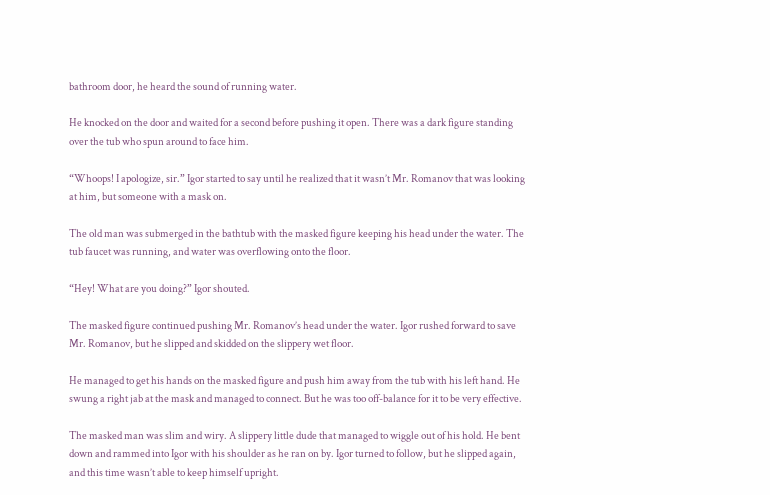bathroom door, he heard the sound of running water.

He knocked on the door and waited for a second before pushing it open. There was a dark figure standing over the tub who spun around to face him.

“Whoops! I apologize, sir.” Igor started to say until he realized that it wasn’t Mr. Romanov that was looking at him, but someone with a mask on.

The old man was submerged in the bathtub with the masked figure keeping his head under the water. The tub faucet was running, and water was overflowing onto the floor.

“Hey! What are you doing?” Igor shouted.

The masked figure continued pushing Mr. Romanov’s head under the water. Igor rushed forward to save Mr. Romanov, but he slipped and skidded on the slippery wet floor.

He managed to get his hands on the masked figure and push him away from the tub with his left hand. He swung a right jab at the mask and managed to connect. But he was too off-balance for it to be very effective.

The masked man was slim and wiry. A slippery little dude that managed to wiggle out of his hold. He bent down and rammed into Igor with his shoulder as he ran on by. Igor turned to follow, but he slipped again, and this time wasn’t able to keep himself upright.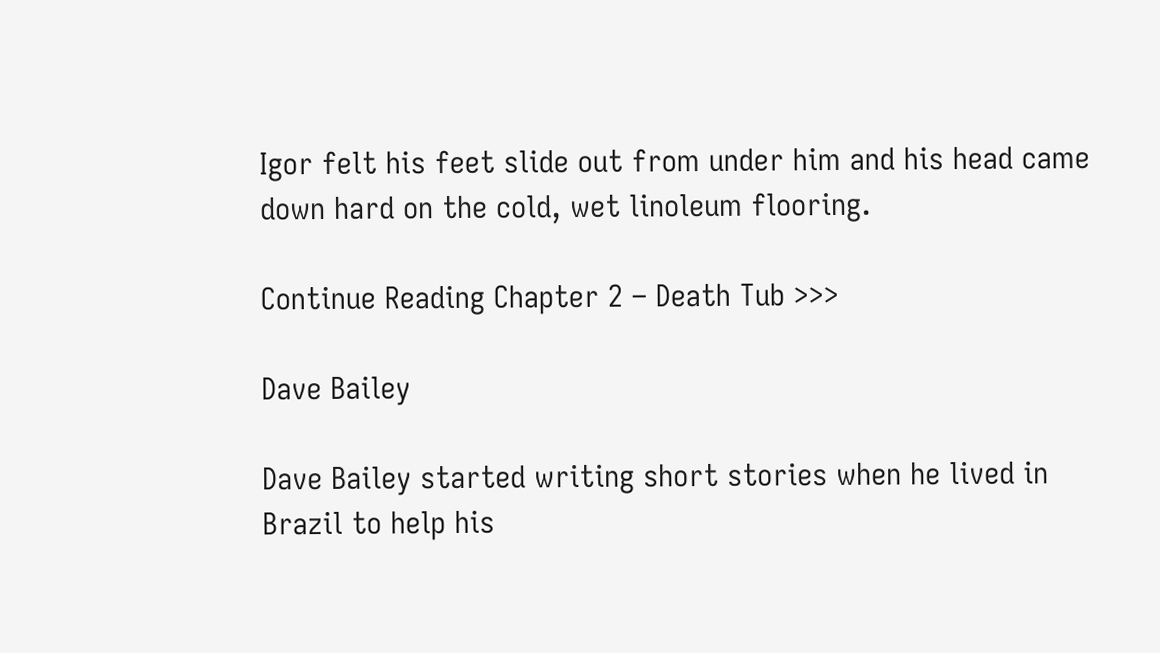Igor felt his feet slide out from under him and his head came down hard on the cold, wet linoleum flooring.

Continue Reading Chapter 2 – Death Tub >>>

Dave Bailey

Dave Bailey started writing short stories when he lived in Brazil to help his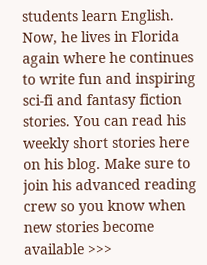students learn English. Now, he lives in Florida again where he continues to write fun and inspiring sci-fi and fantasy fiction stories. You can read his weekly short stories here on his blog. Make sure to join his advanced reading crew so you know when new stories become available >>>